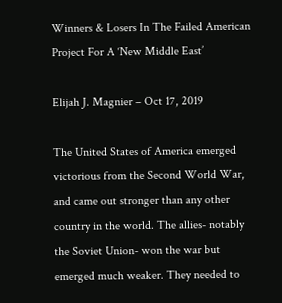Winners & Losers In The Failed American Project For A ‘New Middle East’

Elijah J. Magnier – Oct 17, 2019

The United States of America emerged victorious from the Second World War, and came out stronger than any other country in the world. The allies- notably the Soviet Union- won the war but emerged much weaker. They needed to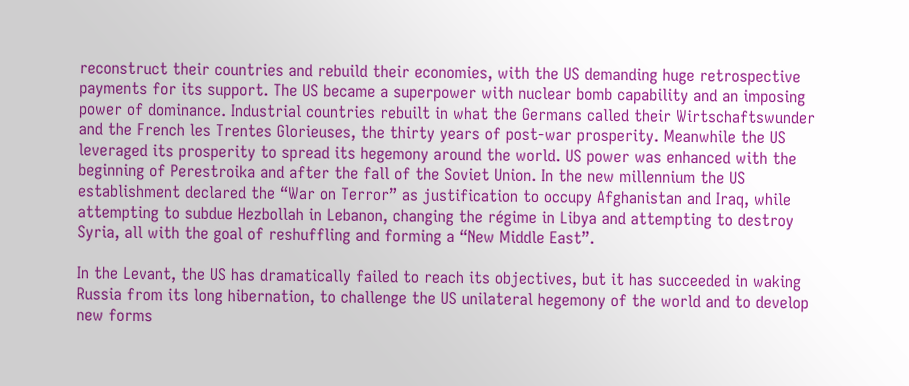reconstruct their countries and rebuild their economies, with the US demanding huge retrospective payments for its support. The US became a superpower with nuclear bomb capability and an imposing power of dominance. Industrial countries rebuilt in what the Germans called their Wirtschaftswunder and the French les Trentes Glorieuses, the thirty years of post-war prosperity. Meanwhile the US leveraged its prosperity to spread its hegemony around the world. US power was enhanced with the beginning of Perestroika and after the fall of the Soviet Union. In the new millennium the US establishment declared the “War on Terror” as justification to occupy Afghanistan and Iraq, while attempting to subdue Hezbollah in Lebanon, changing the régime in Libya and attempting to destroy Syria, all with the goal of reshuffling and forming a “New Middle East”.

In the Levant, the US has dramatically failed to reach its objectives, but it has succeeded in waking Russia from its long hibernation, to challenge the US unilateral hegemony of the world and to develop new forms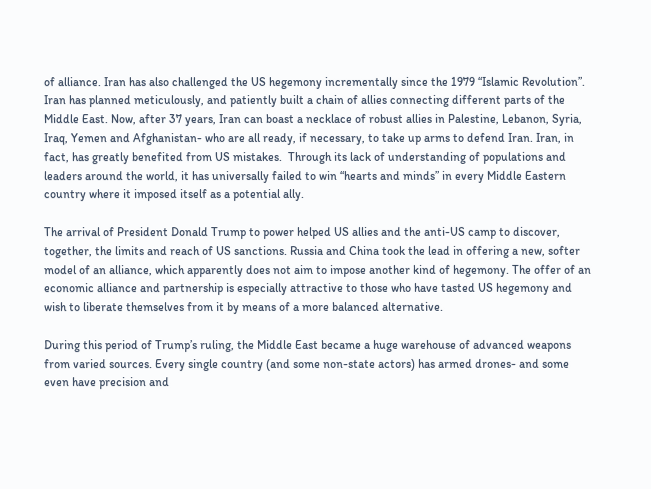of alliance. Iran has also challenged the US hegemony incrementally since the 1979 “Islamic Revolution”. Iran has planned meticulously, and patiently built a chain of allies connecting different parts of the Middle East. Now, after 37 years, Iran can boast a necklace of robust allies in Palestine, Lebanon, Syria, Iraq, Yemen and Afghanistan- who are all ready, if necessary, to take up arms to defend Iran. Iran, in fact, has greatly benefited from US mistakes.  Through its lack of understanding of populations and leaders around the world, it has universally failed to win “hearts and minds” in every Middle Eastern country where it imposed itself as a potential ally.

The arrival of President Donald Trump to power helped US allies and the anti-US camp to discover, together, the limits and reach of US sanctions. Russia and China took the lead in offering a new, softer model of an alliance, which apparently does not aim to impose another kind of hegemony. The offer of an economic alliance and partnership is especially attractive to those who have tasted US hegemony and wish to liberate themselves from it by means of a more balanced alternative.

During this period of Trump’s ruling, the Middle East became a huge warehouse of advanced weapons from varied sources. Every single country (and some non-state actors) has armed drones- and some even have precision and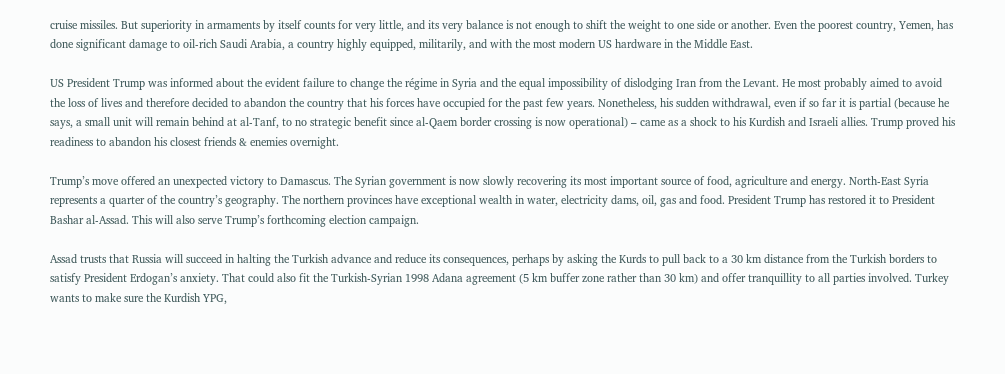cruise missiles. But superiority in armaments by itself counts for very little, and its very balance is not enough to shift the weight to one side or another. Even the poorest country, Yemen, has done significant damage to oil-rich Saudi Arabia, a country highly equipped, militarily, and with the most modern US hardware in the Middle East.

US President Trump was informed about the evident failure to change the régime in Syria and the equal impossibility of dislodging Iran from the Levant. He most probably aimed to avoid the loss of lives and therefore decided to abandon the country that his forces have occupied for the past few years. Nonetheless, his sudden withdrawal, even if so far it is partial (because he says, a small unit will remain behind at al-Tanf, to no strategic benefit since al-Qaem border crossing is now operational) – came as a shock to his Kurdish and Israeli allies. Trump proved his readiness to abandon his closest friends & enemies overnight.

Trump’s move offered an unexpected victory to Damascus. The Syrian government is now slowly recovering its most important source of food, agriculture and energy. North-East Syria represents a quarter of the country’s geography. The northern provinces have exceptional wealth in water, electricity dams, oil, gas and food. President Trump has restored it to President Bashar al-Assad. This will also serve Trump’s forthcoming election campaign.

Assad trusts that Russia will succeed in halting the Turkish advance and reduce its consequences, perhaps by asking the Kurds to pull back to a 30 km distance from the Turkish borders to satisfy President Erdogan’s anxiety. That could also fit the Turkish-Syrian 1998 Adana agreement (5 km buffer zone rather than 30 km) and offer tranquillity to all parties involved. Turkey wants to make sure the Kurdish YPG,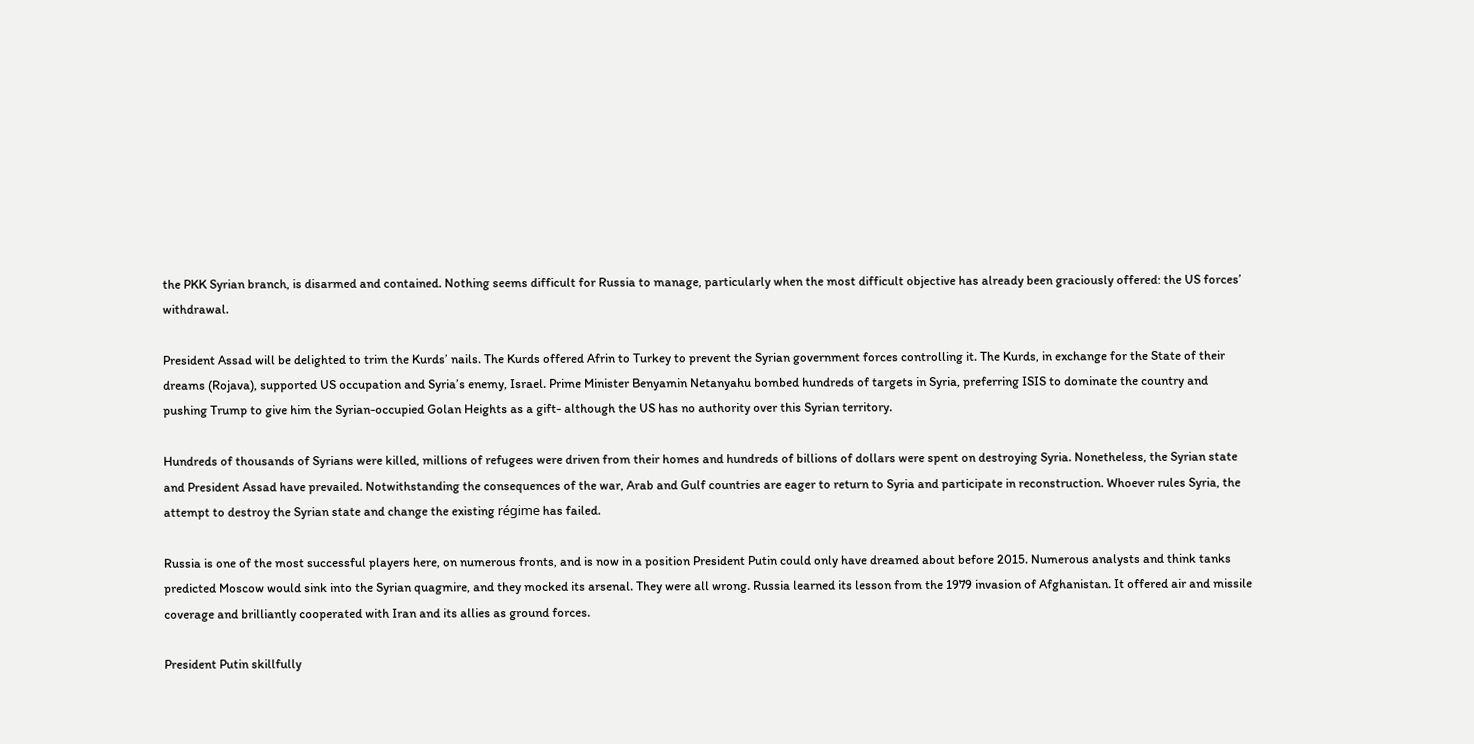the PKK Syrian branch, is disarmed and contained. Nothing seems difficult for Russia to manage, particularly when the most difficult objective has already been graciously offered: the US forces’ withdrawal.

President Assad will be delighted to trim the Kurds’ nails. The Kurds offered Afrin to Turkey to prevent the Syrian government forces controlling it. The Kurds, in exchange for the State of their dreams (Rojava), supported US occupation and Syria’s enemy, Israel. Prime Minister Benyamin Netanyahu bombed hundreds of targets in Syria, preferring ISIS to dominate the country and pushing Trump to give him the Syrian-occupied Golan Heights as a gift- although the US has no authority over this Syrian territory.

Hundreds of thousands of Syrians were killed, millions of refugees were driven from their homes and hundreds of billions of dollars were spent on destroying Syria. Nonetheless, the Syrian state and President Assad have prevailed. Notwithstanding the consequences of the war, Arab and Gulf countries are eager to return to Syria and participate in reconstruction. Whoever rules Syria, the attempt to destroy the Syrian state and change the existing régime has failed.

Russia is one of the most successful players here, on numerous fronts, and is now in a position President Putin could only have dreamed about before 2015. Numerous analysts and think tanks predicted Moscow would sink into the Syrian quagmire, and they mocked its arsenal. They were all wrong. Russia learned its lesson from the 1979 invasion of Afghanistan. It offered air and missile coverage and brilliantly cooperated with Iran and its allies as ground forces.

President Putin skillfully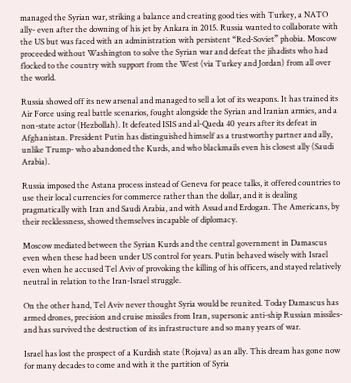managed the Syrian war, striking a balance and creating good ties with Turkey, a NATO ally- even after the downing of his jet by Ankara in 2015. Russia wanted to collaborate with the US but was faced with an administration with persistent “Red-Soviet” phobia. Moscow proceeded without Washington to solve the Syrian war and defeat the jihadists who had flocked to the country with support from the West (via Turkey and Jordan) from all over the world.

Russia showed off its new arsenal and managed to sell a lot of its weapons. It has trained its Air Force using real battle scenarios, fought alongside the Syrian and Iranian armies, and a non-state actor (Hezbollah). It defeated ISIS and al-Qaeda 40 years after its defeat in Afghanistan. President Putin has distinguished himself as a trustworthy partner and ally, unlike Trump- who abandoned the Kurds, and who blackmails even his closest ally (Saudi Arabia).

Russia imposed the Astana process instead of Geneva for peace talks, it offered countries to use their local currencies for commerce rather than the dollar, and it is dealing pragmatically with Iran and Saudi Arabia, and with Assad and Erdogan. The Americans, by their recklessness, showed themselves incapable of diplomacy.

Moscow mediated between the Syrian Kurds and the central government in Damascus even when these had been under US control for years. Putin behaved wisely with Israel even when he accused Tel Aviv of provoking the killing of his officers, and stayed relatively neutral in relation to the Iran-Israel struggle.

On the other hand, Tel Aviv never thought Syria would be reunited. Today Damascus has armed drones, precision and cruise missiles from Iran, supersonic anti-ship Russian missiles- and has survived the destruction of its infrastructure and so many years of war.

Israel has lost the prospect of a Kurdish state (Rojava) as an ally. This dream has gone now for many decades to come and with it the partition of Syria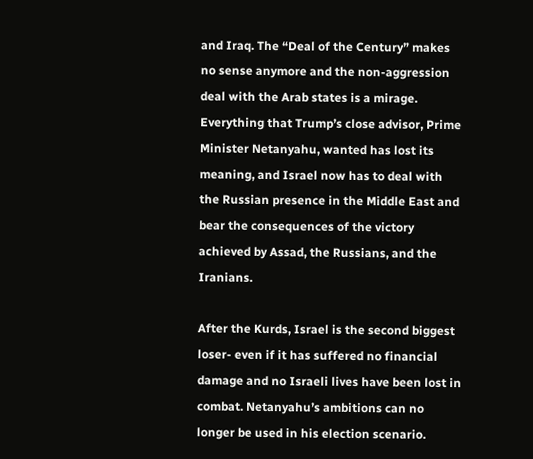and Iraq. The “Deal of the Century” makes no sense anymore and the non-aggression deal with the Arab states is a mirage. Everything that Trump’s close advisor, Prime Minister Netanyahu, wanted has lost its meaning, and Israel now has to deal with the Russian presence in the Middle East and bear the consequences of the victory achieved by Assad, the Russians, and the Iranians.

After the Kurds, Israel is the second biggest loser- even if it has suffered no financial damage and no Israeli lives have been lost in combat. Netanyahu’s ambitions can no longer be used in his election scenario.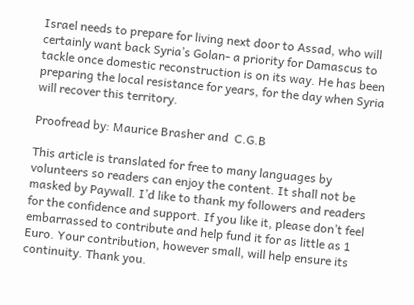Israel needs to prepare for living next door to Assad, who will certainly want back Syria’s Golan- a priority for Damascus to tackle once domestic reconstruction is on its way. He has been preparing the local resistance for years, for the day when Syria will recover this territory.

Proofread by: Maurice Brasher and  C.G.B

This article is translated for free to many languages by volunteers so readers can enjoy the content. It shall not be masked by Paywall. I’d like to thank my followers and readers for the confidence and support. If you like it, please don’t feel embarrassed to contribute and help fund it for as little as 1 Euro. Your contribution, however small, will help ensure its continuity. Thank you.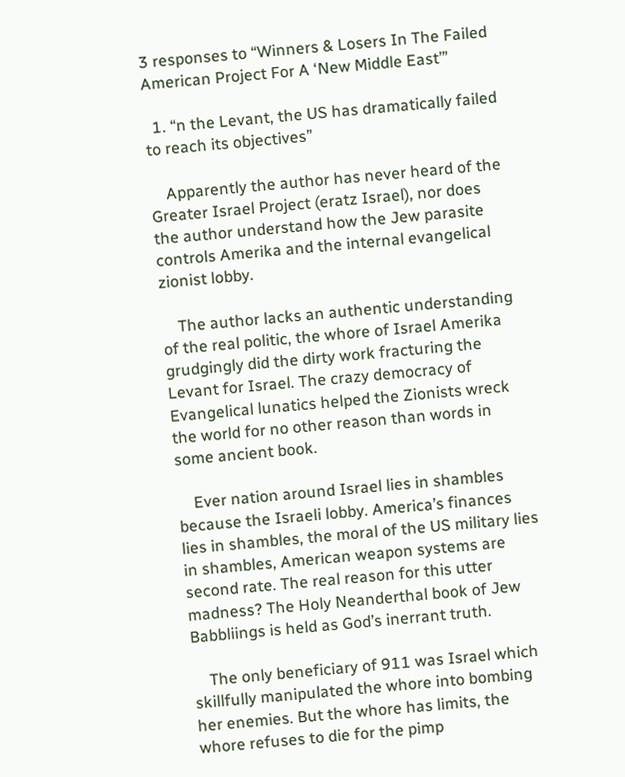3 responses to “Winners & Losers In The Failed American Project For A ‘New Middle East’”

  1. “n the Levant, the US has dramatically failed to reach its objectives”

    Apparently the author has never heard of the Greater Israel Project (eratz Israel), nor does the author understand how the Jew parasite controls Amerika and the internal evangelical zionist lobby.

    The author lacks an authentic understanding of the real politic, the whore of Israel Amerika grudgingly did the dirty work fracturing the Levant for Israel. The crazy democracy of Evangelical lunatics helped the Zionists wreck the world for no other reason than words in some ancient book.

    Ever nation around Israel lies in shambles because the Israeli lobby. America’s finances lies in shambles, the moral of the US military lies in shambles, American weapon systems are second rate. The real reason for this utter madness? The Holy Neanderthal book of Jew Babbliings is held as God’s inerrant truth.

    The only beneficiary of 911 was Israel which skillfully manipulated the whore into bombing her enemies. But the whore has limits, the whore refuses to die for the pimp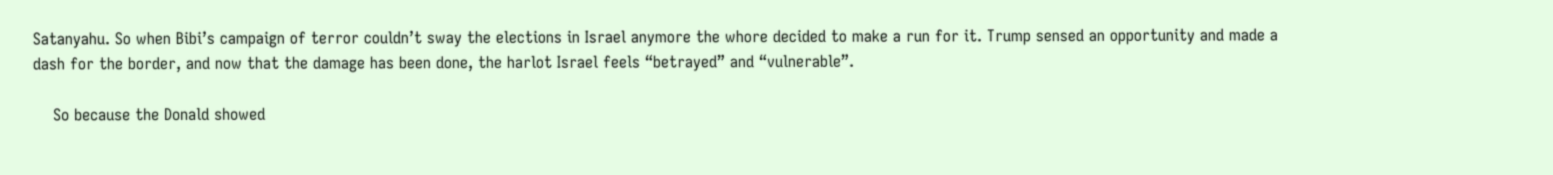Satanyahu. So when Bibi’s campaign of terror couldn’t sway the elections in Israel anymore the whore decided to make a run for it. Trump sensed an opportunity and made a dash for the border, and now that the damage has been done, the harlot Israel feels “betrayed” and “vulnerable”.

    So because the Donald showed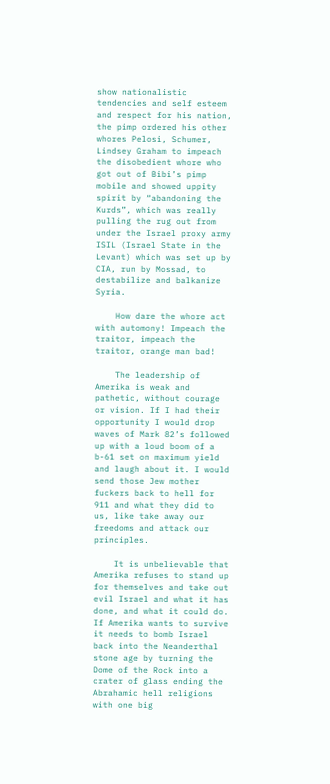show nationalistic tendencies and self esteem and respect for his nation, the pimp ordered his other whores Pelosi, Schumer, Lindsey Graham to impeach the disobedient whore who got out of Bibi’s pimp mobile and showed uppity spirit by “abandoning the Kurds”, which was really pulling the rug out from under the Israel proxy army ISIL (Israel State in the Levant) which was set up by CIA, run by Mossad, to destabilize and balkanize Syria.

    How dare the whore act with automony! Impeach the traitor, impeach the traitor, orange man bad!

    The leadership of Amerika is weak and pathetic, without courage or vision. If I had their opportunity I would drop waves of Mark 82’s followed up with a loud boom of a b-61 set on maximum yield and laugh about it. I would send those Jew mother fuckers back to hell for 911 and what they did to us, like take away our freedoms and attack our principles.

    It is unbelievable that Amerika refuses to stand up for themselves and take out evil Israel and what it has done, and what it could do. If Amerika wants to survive it needs to bomb Israel back into the Neanderthal stone age by turning the Dome of the Rock into a crater of glass ending the Abrahamic hell religions with one big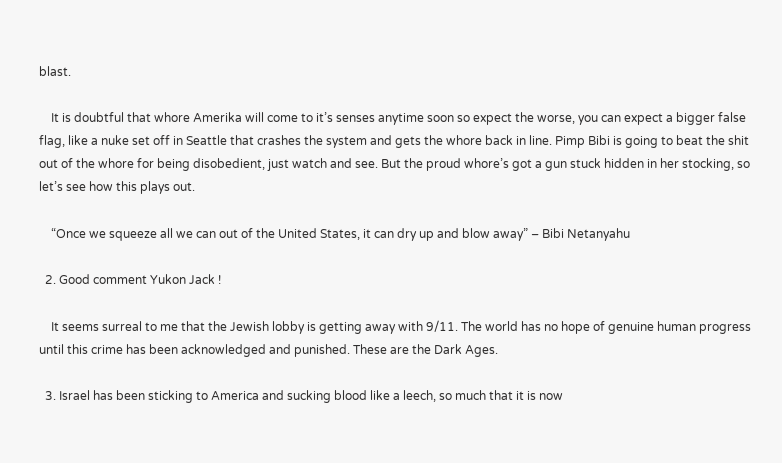blast.

    It is doubtful that whore Amerika will come to it’s senses anytime soon so expect the worse, you can expect a bigger false flag, like a nuke set off in Seattle that crashes the system and gets the whore back in line. Pimp Bibi is going to beat the shit out of the whore for being disobedient, just watch and see. But the proud whore’s got a gun stuck hidden in her stocking, so let’s see how this plays out.

    “Once we squeeze all we can out of the United States, it can dry up and blow away” – Bibi Netanyahu

  2. Good comment Yukon Jack !

    It seems surreal to me that the Jewish lobby is getting away with 9/11. The world has no hope of genuine human progress until this crime has been acknowledged and punished. These are the Dark Ages.

  3. Israel has been sticking to America and sucking blood like a leech, so much that it is now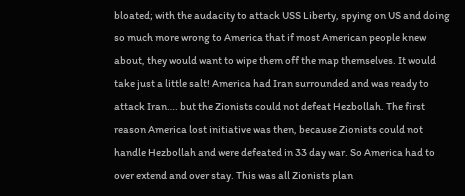bloated; with the audacity to attack USS Liberty, spying on US and doing so much more wrong to America that if most American people knew about, they would want to wipe them off the map themselves. It would take just a little salt! America had Iran surrounded and was ready to attack Iran…. but the Zionists could not defeat Hezbollah. The first reason America lost initiative was then, because Zionists could not handle Hezbollah and were defeated in 33 day war. So America had to over extend and over stay. This was all Zionists plan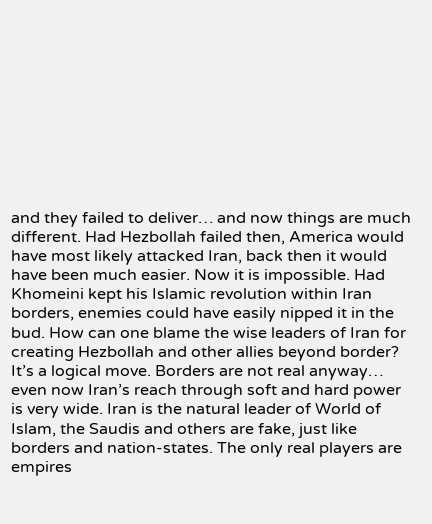and they failed to deliver… and now things are much different. Had Hezbollah failed then, America would have most likely attacked Iran, back then it would have been much easier. Now it is impossible. Had Khomeini kept his Islamic revolution within Iran borders, enemies could have easily nipped it in the bud. How can one blame the wise leaders of Iran for creating Hezbollah and other allies beyond border? It’s a logical move. Borders are not real anyway… even now Iran’s reach through soft and hard power is very wide. Iran is the natural leader of World of Islam, the Saudis and others are fake, just like borders and nation-states. The only real players are empires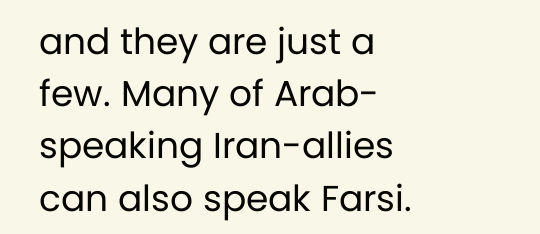and they are just a few. Many of Arab-speaking Iran-allies can also speak Farsi.